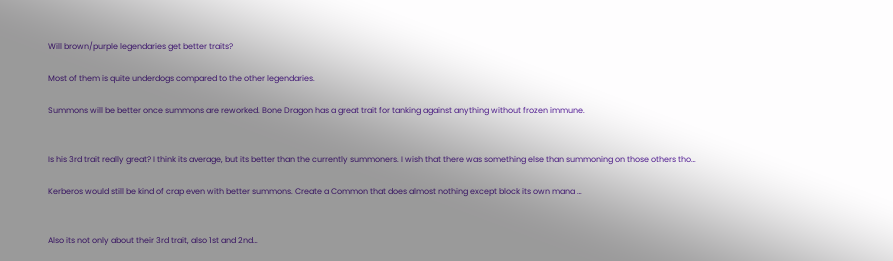Will brown/purple legendaries get better traits?

Most of them is quite underdogs compared to the other legendaries.

Summons will be better once summons are reworked. Bone Dragon has a great trait for tanking against anything without frozen immune.


Is his 3rd trait really great? I think its average, but its better than the currently summoners. I wish that there was something else than summoning on those others tho…

Kerberos would still be kind of crap even with better summons. Create a Common that does almost nothing except block its own mana …


Also its not only about their 3rd trait, also 1st and 2nd…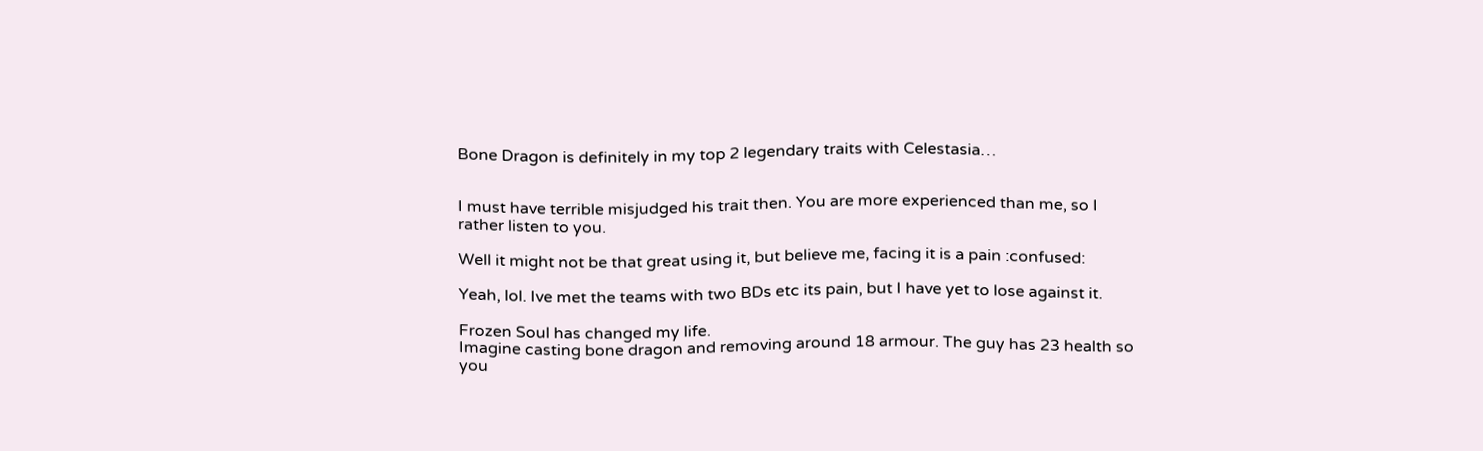Bone Dragon is definitely in my top 2 legendary traits with Celestasia…


I must have terrible misjudged his trait then. You are more experienced than me, so I rather listen to you.

Well it might not be that great using it, but believe me, facing it is a pain :confused:

Yeah, lol. Ive met the teams with two BDs etc its pain, but I have yet to lose against it.

Frozen Soul has changed my life.
Imagine casting bone dragon and removing around 18 armour. The guy has 23 health so you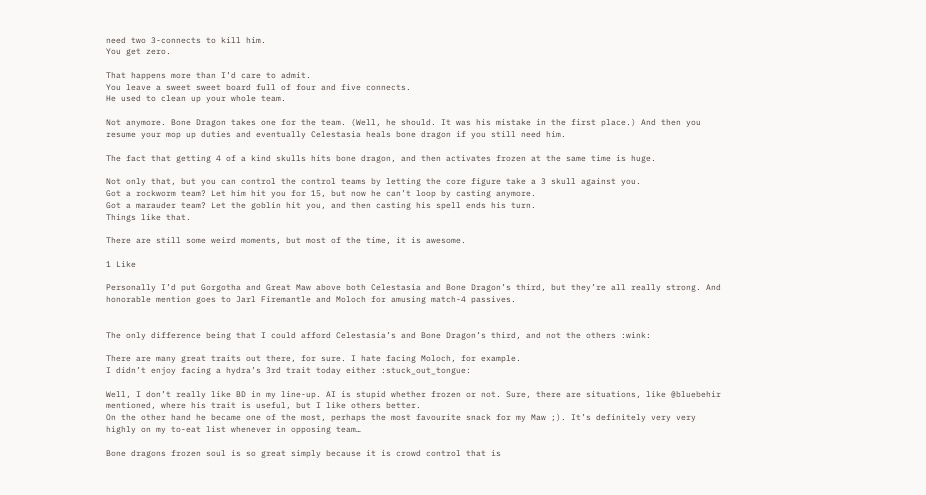need two 3-connects to kill him.
You get zero.

That happens more than I’d care to admit.
You leave a sweet sweet board full of four and five connects.
He used to clean up your whole team.

Not anymore. Bone Dragon takes one for the team. (Well, he should. It was his mistake in the first place.) And then you resume your mop up duties and eventually Celestasia heals bone dragon if you still need him.

The fact that getting 4 of a kind skulls hits bone dragon, and then activates frozen at the same time is huge.

Not only that, but you can control the control teams by letting the core figure take a 3 skull against you.
Got a rockworm team? Let him hit you for 15, but now he can’t loop by casting anymore.
Got a marauder team? Let the goblin hit you, and then casting his spell ends his turn.
Things like that.

There are still some weird moments, but most of the time, it is awesome.

1 Like

Personally I’d put Gorgotha and Great Maw above both Celestasia and Bone Dragon’s third, but they’re all really strong. And honorable mention goes to Jarl Firemantle and Moloch for amusing match-4 passives.


The only difference being that I could afford Celestasia’s and Bone Dragon’s third, and not the others :wink:

There are many great traits out there, for sure. I hate facing Moloch, for example.
I didn’t enjoy facing a hydra’s 3rd trait today either :stuck_out_tongue:

Well, I don’t really like BD in my line-up. AI is stupid whether frozen or not. Sure, there are situations, like @bluebehir mentioned, where his trait is useful, but I like others better.
On the other hand he became one of the most, perhaps the most favourite snack for my Maw ;). It’s definitely very very highly on my to-eat list whenever in opposing team…

Bone dragons frozen soul is so great simply because it is crowd control that is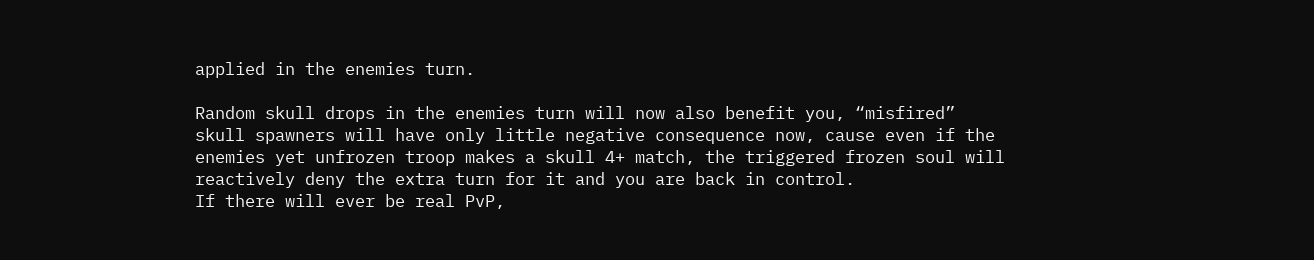applied in the enemies turn.

Random skull drops in the enemies turn will now also benefit you, “misfired” skull spawners will have only little negative consequence now, cause even if the enemies yet unfrozen troop makes a skull 4+ match, the triggered frozen soul will reactively deny the extra turn for it and you are back in control.
If there will ever be real PvP,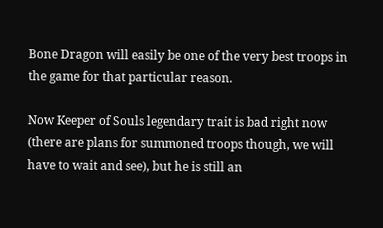Bone Dragon will easily be one of the very best troops in the game for that particular reason.

Now Keeper of Souls legendary trait is bad right now (there are plans for summoned troops though, we will have to wait and see), but he is still an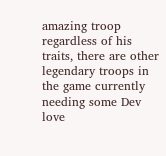amazing troop regardless of his traits, there are other legendary troops in the game currently needing some Dev love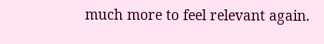much more to feel relevant again.